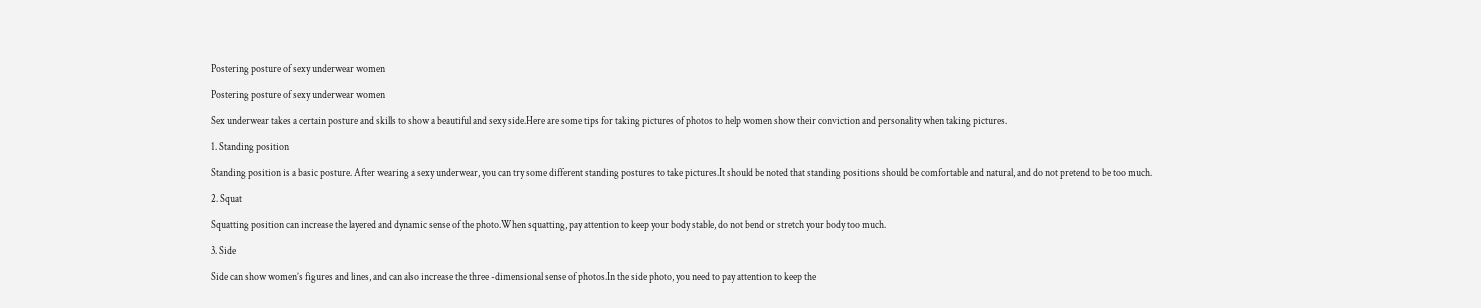Postering posture of sexy underwear women

Postering posture of sexy underwear women

Sex underwear takes a certain posture and skills to show a beautiful and sexy side.Here are some tips for taking pictures of photos to help women show their conviction and personality when taking pictures.

1. Standing position

Standing position is a basic posture. After wearing a sexy underwear, you can try some different standing postures to take pictures.It should be noted that standing positions should be comfortable and natural, and do not pretend to be too much.

2. Squat

Squatting position can increase the layered and dynamic sense of the photo.When squatting, pay attention to keep your body stable, do not bend or stretch your body too much.

3. Side

Side can show women’s figures and lines, and can also increase the three -dimensional sense of photos.In the side photo, you need to pay attention to keep the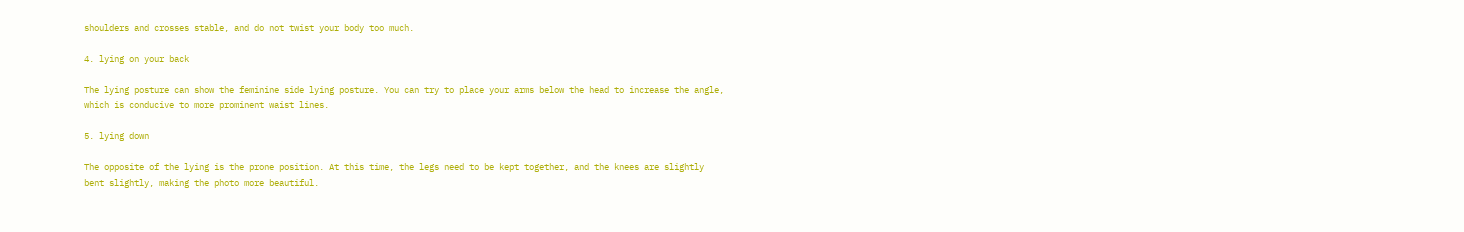shoulders and crosses stable, and do not twist your body too much.

4. lying on your back

The lying posture can show the feminine side lying posture. You can try to place your arms below the head to increase the angle, which is conducive to more prominent waist lines.

5. lying down

The opposite of the lying is the prone position. At this time, the legs need to be kept together, and the knees are slightly bent slightly, making the photo more beautiful.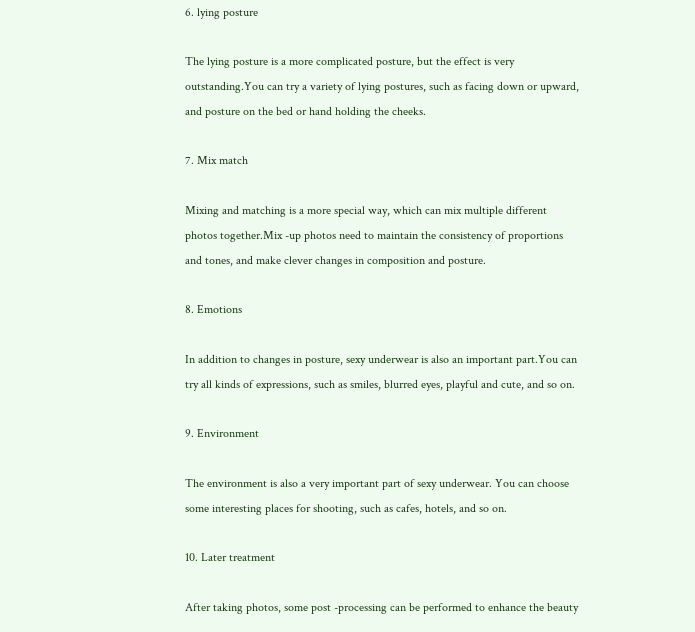6. lying posture

The lying posture is a more complicated posture, but the effect is very outstanding.You can try a variety of lying postures, such as facing down or upward, and posture on the bed or hand holding the cheeks.

7. Mix match

Mixing and matching is a more special way, which can mix multiple different photos together.Mix -up photos need to maintain the consistency of proportions and tones, and make clever changes in composition and posture.

8. Emotions

In addition to changes in posture, sexy underwear is also an important part.You can try all kinds of expressions, such as smiles, blurred eyes, playful and cute, and so on.

9. Environment

The environment is also a very important part of sexy underwear. You can choose some interesting places for shooting, such as cafes, hotels, and so on.

10. Later treatment

After taking photos, some post -processing can be performed to enhance the beauty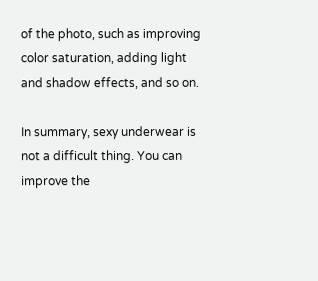of the photo, such as improving color saturation, adding light and shadow effects, and so on.

In summary, sexy underwear is not a difficult thing. You can improve the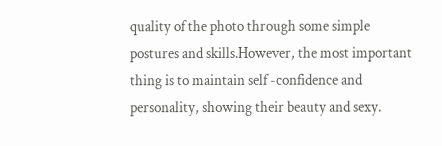quality of the photo through some simple postures and skills.However, the most important thing is to maintain self -confidence and personality, showing their beauty and sexy.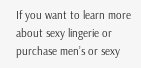If you want to learn more about sexy lingerie or purchase men’s or sexy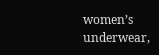women’s underwear,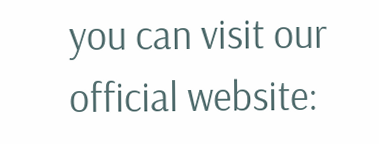you can visit our official website: